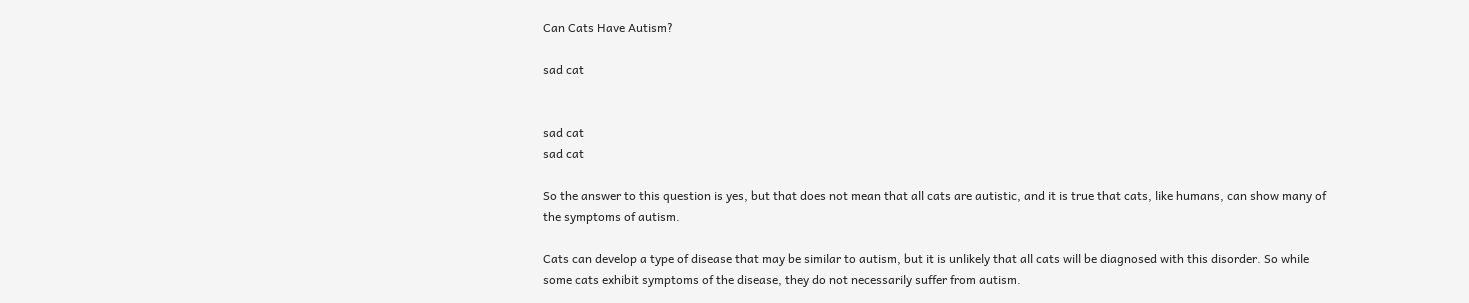Can Cats Have Autism?

sad cat


sad cat
sad cat

So the answer to this question is yes, but that does not mean that all cats are autistic, and it is true that cats, like humans, can show many of the symptoms of autism.

Cats can develop a type of disease that may be similar to autism, but it is unlikely that all cats will be diagnosed with this disorder. So while some cats exhibit symptoms of the disease, they do not necessarily suffer from autism.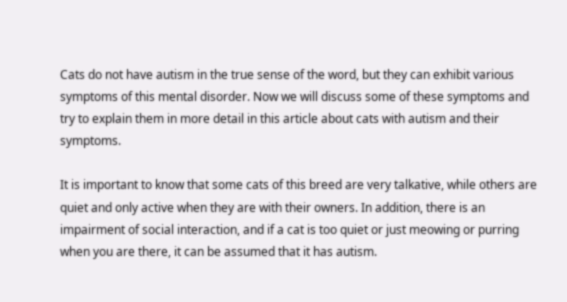Cats do not have autism in the true sense of the word, but they can exhibit various symptoms of this mental disorder. Now we will discuss some of these symptoms and try to explain them in more detail in this article about cats with autism and their symptoms.

It is important to know that some cats of this breed are very talkative, while others are quiet and only active when they are with their owners. In addition, there is an impairment of social interaction, and if a cat is too quiet or just meowing or purring when you are there, it can be assumed that it has autism.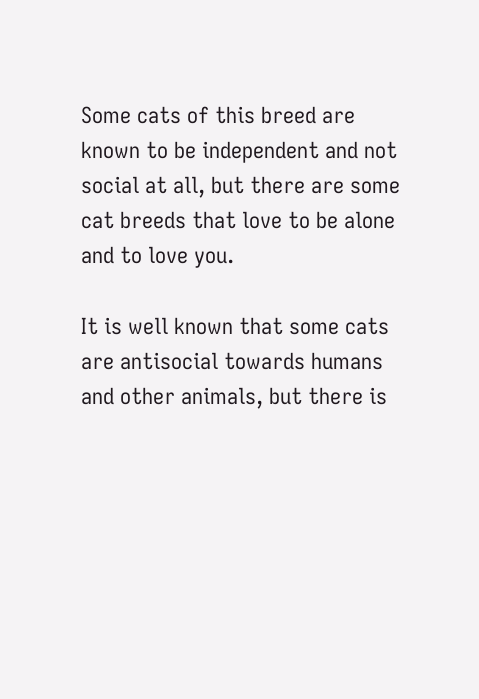Some cats of this breed are known to be independent and not social at all, but there are some cat breeds that love to be alone and to love you.

It is well known that some cats are antisocial towards humans and other animals, but there is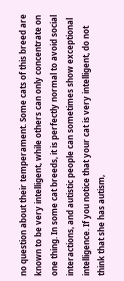no question about their temperament. Some cats of this breed are known to be very intelligent, while others can only concentrate on one thing. In some cat breeds, it is perfectly normal to avoid social interactions, and autistic people can sometimes show exceptional intelligence. If you notice that your cat is very intelligent, do not think that she has autism,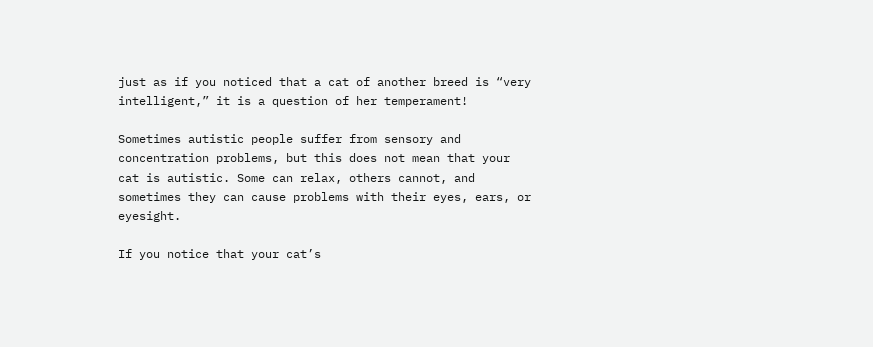just as if you noticed that a cat of another breed is “very intelligent,” it is a question of her temperament!

Sometimes autistic people suffer from sensory and concentration problems, but this does not mean that your cat is autistic. Some can relax, others cannot, and sometimes they can cause problems with their eyes, ears, or eyesight.

If you notice that your cat’s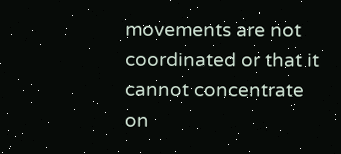movements are not coordinated or that it cannot concentrate on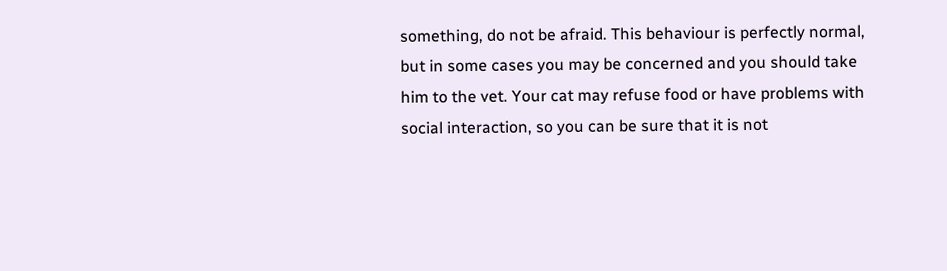something, do not be afraid. This behaviour is perfectly normal, but in some cases you may be concerned and you should take him to the vet. Your cat may refuse food or have problems with social interaction, so you can be sure that it is not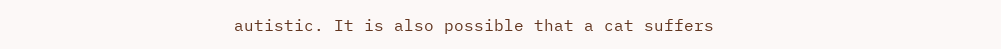autistic. It is also possible that a cat suffers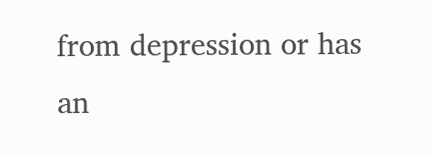from depression or has an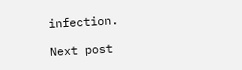infection.

Next post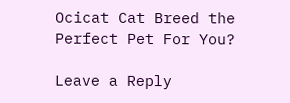Ocicat Cat Breed the Perfect Pet For You?

Leave a Reply